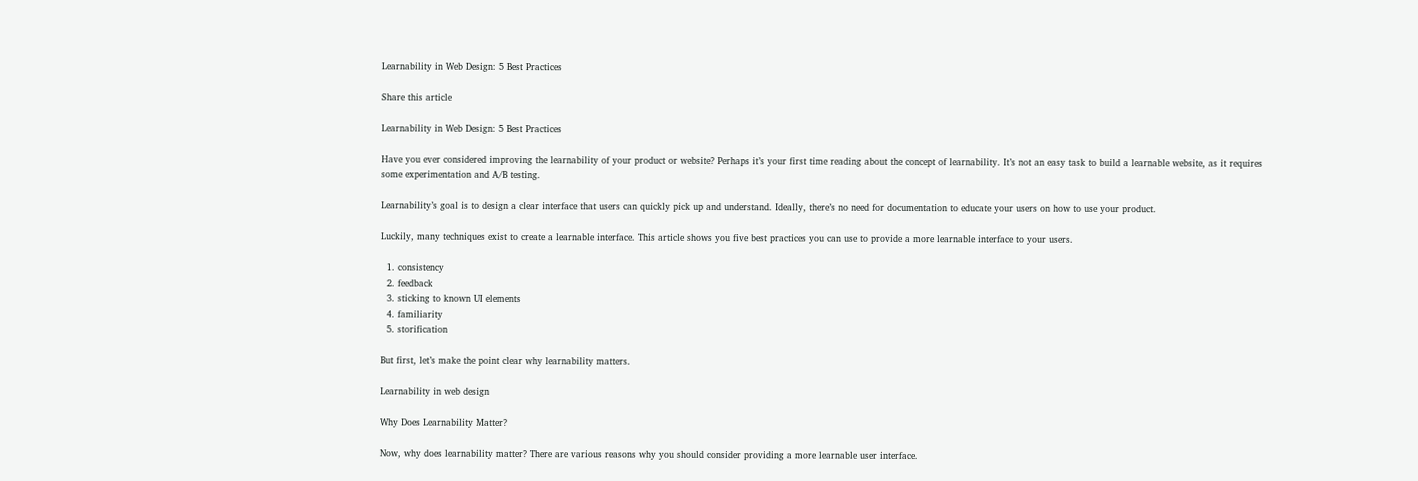Learnability in Web Design: 5 Best Practices

Share this article

Learnability in Web Design: 5 Best Practices

Have you ever considered improving the learnability of your product or website? Perhaps it’s your first time reading about the concept of learnability. It’s not an easy task to build a learnable website, as it requires some experimentation and A/B testing.

Learnability’s goal is to design a clear interface that users can quickly pick up and understand. Ideally, there’s no need for documentation to educate your users on how to use your product.

Luckily, many techniques exist to create a learnable interface. This article shows you five best practices you can use to provide a more learnable interface to your users.

  1. consistency
  2. feedback
  3. sticking to known UI elements
  4. familiarity
  5. storification

But first, let’s make the point clear why learnability matters.

Learnability in web design

Why Does Learnability Matter?

Now, why does learnability matter? There are various reasons why you should consider providing a more learnable user interface.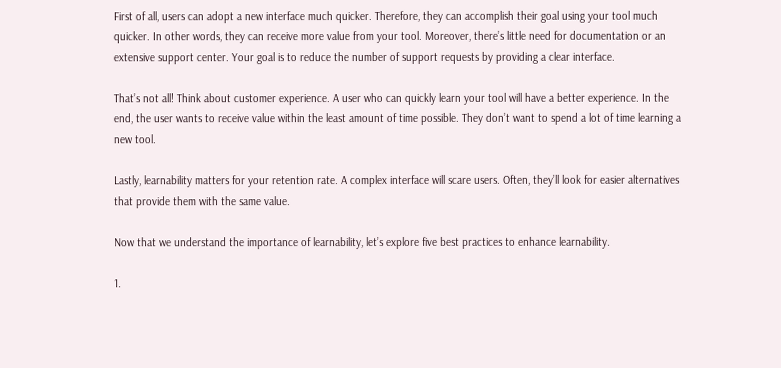First of all, users can adopt a new interface much quicker. Therefore, they can accomplish their goal using your tool much quicker. In other words, they can receive more value from your tool. Moreover, there’s little need for documentation or an extensive support center. Your goal is to reduce the number of support requests by providing a clear interface.

That’s not all! Think about customer experience. A user who can quickly learn your tool will have a better experience. In the end, the user wants to receive value within the least amount of time possible. They don’t want to spend a lot of time learning a new tool.

Lastly, learnability matters for your retention rate. A complex interface will scare users. Often, they’ll look for easier alternatives that provide them with the same value.

Now that we understand the importance of learnability, let’s explore five best practices to enhance learnability.

1.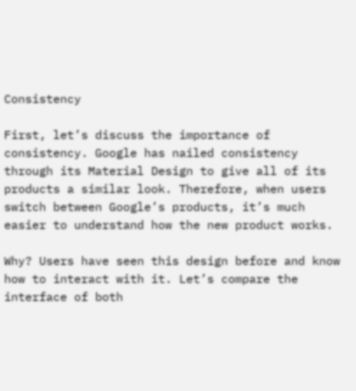Consistency

First, let’s discuss the importance of consistency. Google has nailed consistency through its Material Design to give all of its products a similar look. Therefore, when users switch between Google’s products, it’s much easier to understand how the new product works.

Why? Users have seen this design before and know how to interact with it. Let’s compare the interface of both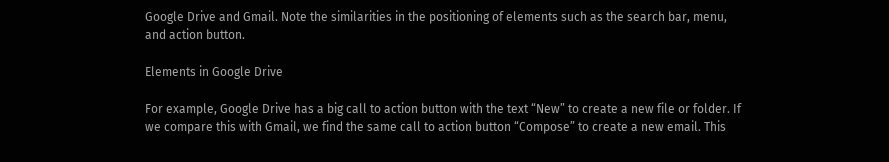Google Drive and Gmail. Note the similarities in the positioning of elements such as the search bar, menu, and action button.

Elements in Google Drive

For example, Google Drive has a big call to action button with the text “New” to create a new file or folder. If we compare this with Gmail, we find the same call to action button “Compose” to create a new email. This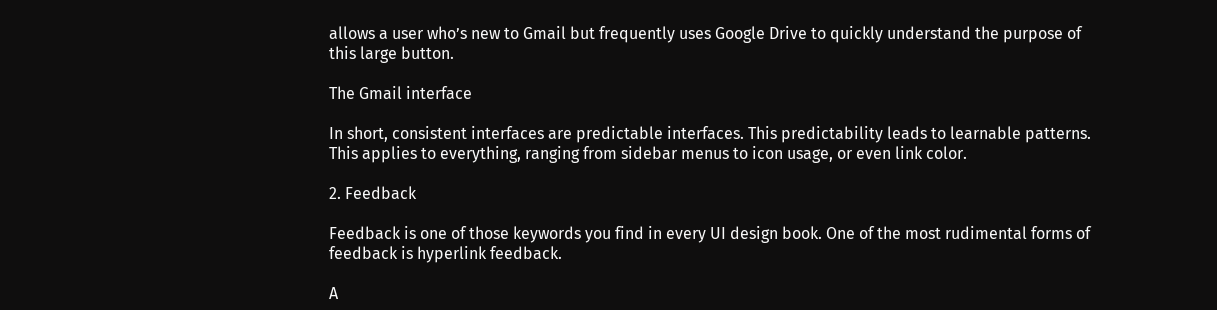allows a user who’s new to Gmail but frequently uses Google Drive to quickly understand the purpose of this large button.

The Gmail interface

In short, consistent interfaces are predictable interfaces. This predictability leads to learnable patterns. This applies to everything, ranging from sidebar menus to icon usage, or even link color.

2. Feedback

Feedback is one of those keywords you find in every UI design book. One of the most rudimental forms of feedback is hyperlink feedback.

A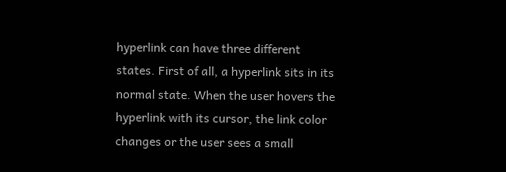hyperlink can have three different states. First of all, a hyperlink sits in its normal state. When the user hovers the hyperlink with its cursor, the link color changes or the user sees a small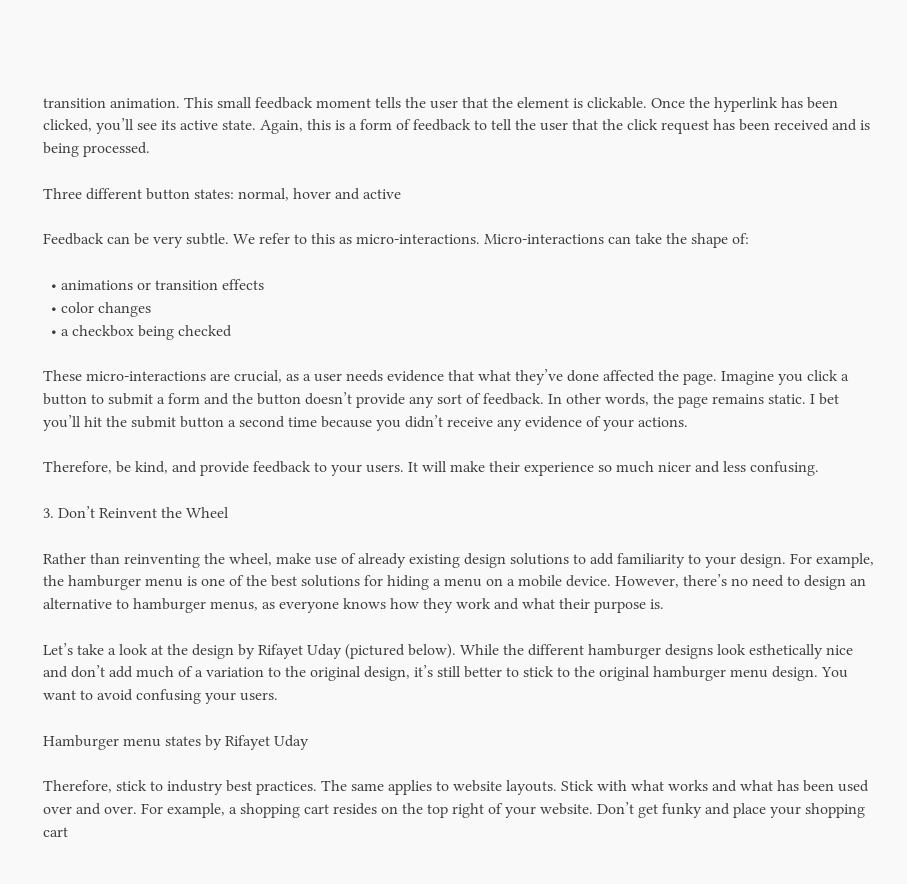transition animation. This small feedback moment tells the user that the element is clickable. Once the hyperlink has been clicked, you’ll see its active state. Again, this is a form of feedback to tell the user that the click request has been received and is being processed.

Three different button states: normal, hover and active

Feedback can be very subtle. We refer to this as micro-interactions. Micro-interactions can take the shape of:

  • animations or transition effects
  • color changes
  • a checkbox being checked

These micro-interactions are crucial, as a user needs evidence that what they’ve done affected the page. Imagine you click a button to submit a form and the button doesn’t provide any sort of feedback. In other words, the page remains static. I bet you’ll hit the submit button a second time because you didn’t receive any evidence of your actions.

Therefore, be kind, and provide feedback to your users. It will make their experience so much nicer and less confusing.

3. Don’t Reinvent the Wheel

Rather than reinventing the wheel, make use of already existing design solutions to add familiarity to your design. For example, the hamburger menu is one of the best solutions for hiding a menu on a mobile device. However, there’s no need to design an alternative to hamburger menus, as everyone knows how they work and what their purpose is.

Let’s take a look at the design by Rifayet Uday (pictured below). While the different hamburger designs look esthetically nice and don’t add much of a variation to the original design, it’s still better to stick to the original hamburger menu design. You want to avoid confusing your users.

Hamburger menu states by Rifayet Uday

Therefore, stick to industry best practices. The same applies to website layouts. Stick with what works and what has been used over and over. For example, a shopping cart resides on the top right of your website. Don’t get funky and place your shopping cart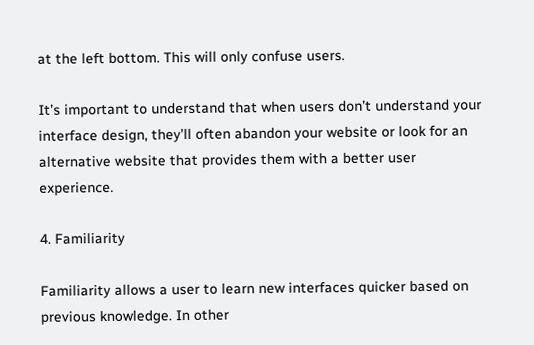at the left bottom. This will only confuse users.

It’s important to understand that when users don’t understand your interface design, they’ll often abandon your website or look for an alternative website that provides them with a better user experience.

4. Familiarity

Familiarity allows a user to learn new interfaces quicker based on previous knowledge. In other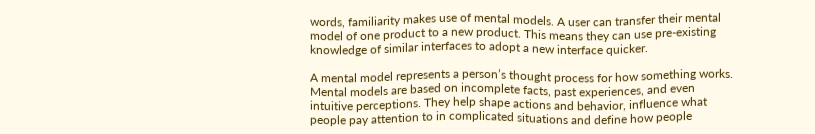words, familiarity makes use of mental models. A user can transfer their mental model of one product to a new product. This means they can use pre-existing knowledge of similar interfaces to adopt a new interface quicker.

A mental model represents a person’s thought process for how something works. Mental models are based on incomplete facts, past experiences, and even intuitive perceptions. They help shape actions and behavior, influence what people pay attention to in complicated situations and define how people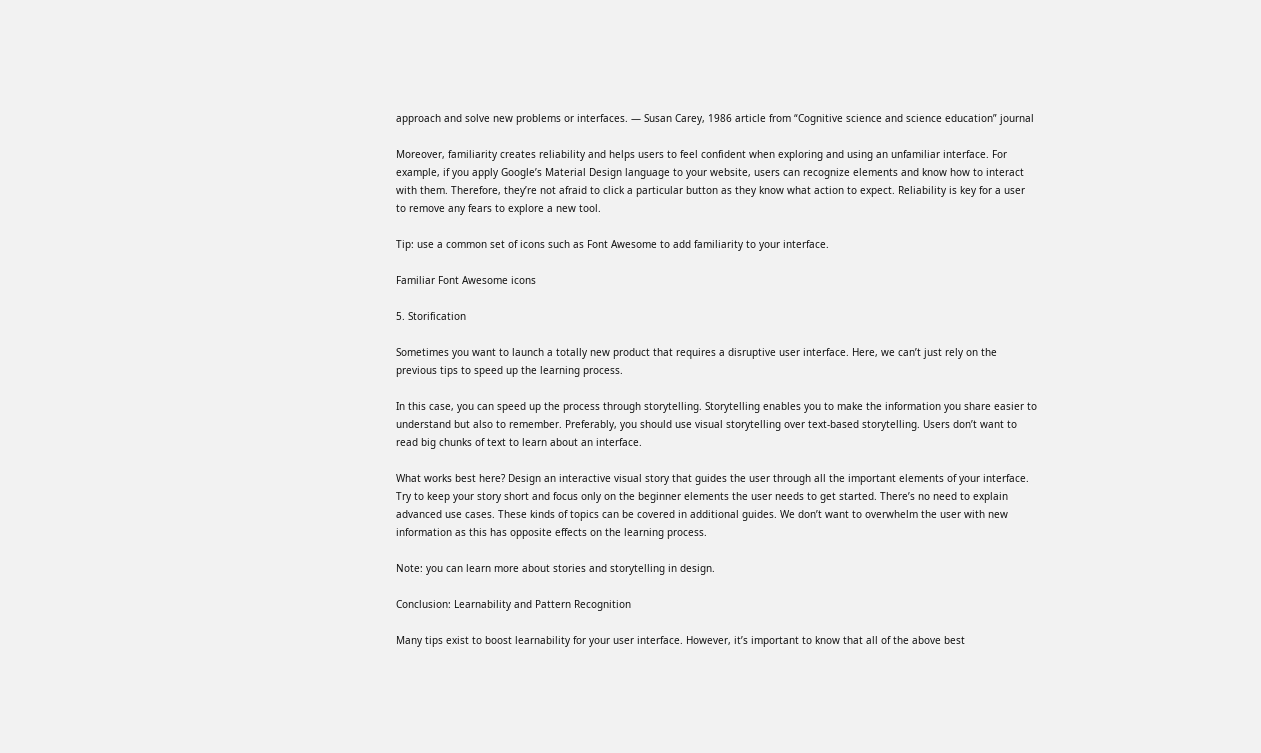approach and solve new problems or interfaces. — Susan Carey, 1986 article from “Cognitive science and science education” journal

Moreover, familiarity creates reliability and helps users to feel confident when exploring and using an unfamiliar interface. For example, if you apply Google’s Material Design language to your website, users can recognize elements and know how to interact with them. Therefore, they’re not afraid to click a particular button as they know what action to expect. Reliability is key for a user to remove any fears to explore a new tool.

Tip: use a common set of icons such as Font Awesome to add familiarity to your interface.

Familiar Font Awesome icons

5. Storification

Sometimes you want to launch a totally new product that requires a disruptive user interface. Here, we can’t just rely on the previous tips to speed up the learning process.

In this case, you can speed up the process through storytelling. Storytelling enables you to make the information you share easier to understand but also to remember. Preferably, you should use visual storytelling over text-based storytelling. Users don’t want to read big chunks of text to learn about an interface.

What works best here? Design an interactive visual story that guides the user through all the important elements of your interface. Try to keep your story short and focus only on the beginner elements the user needs to get started. There’s no need to explain advanced use cases. These kinds of topics can be covered in additional guides. We don’t want to overwhelm the user with new information as this has opposite effects on the learning process.

Note: you can learn more about stories and storytelling in design.

Conclusion: Learnability and Pattern Recognition

Many tips exist to boost learnability for your user interface. However, it’s important to know that all of the above best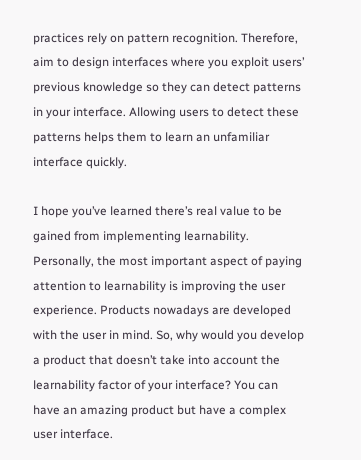practices rely on pattern recognition. Therefore, aim to design interfaces where you exploit users’ previous knowledge so they can detect patterns in your interface. Allowing users to detect these patterns helps them to learn an unfamiliar interface quickly.

I hope you’ve learned there’s real value to be gained from implementing learnability. Personally, the most important aspect of paying attention to learnability is improving the user experience. Products nowadays are developed with the user in mind. So, why would you develop a product that doesn’t take into account the learnability factor of your interface? You can have an amazing product but have a complex user interface.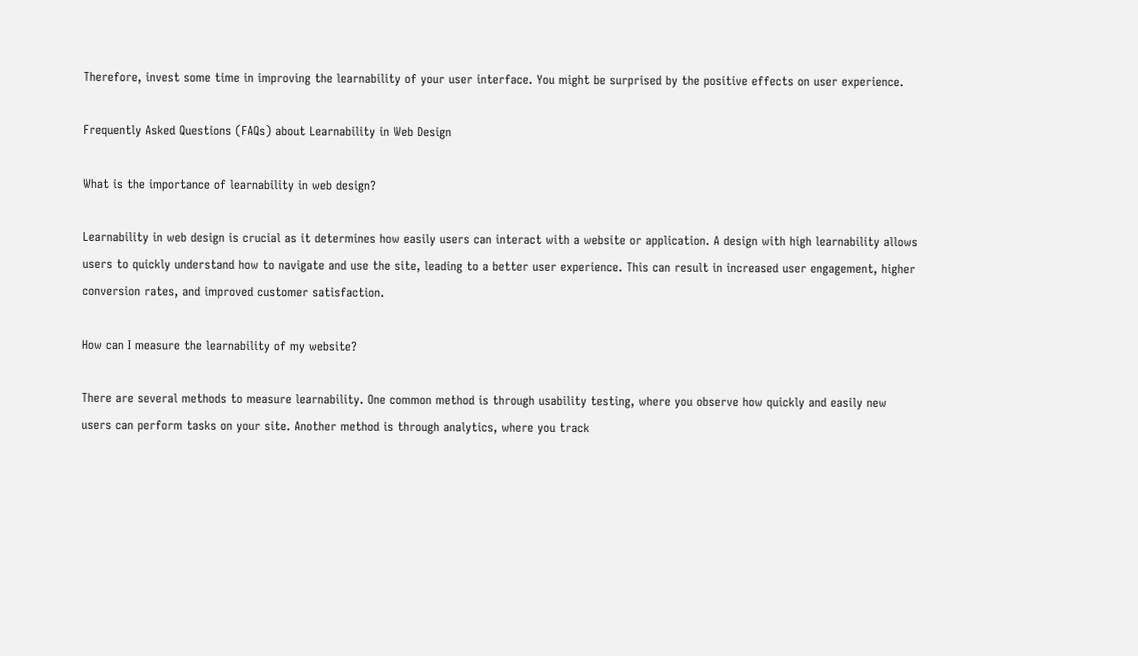Therefore, invest some time in improving the learnability of your user interface. You might be surprised by the positive effects on user experience.

Frequently Asked Questions (FAQs) about Learnability in Web Design

What is the importance of learnability in web design?

Learnability in web design is crucial as it determines how easily users can interact with a website or application. A design with high learnability allows users to quickly understand how to navigate and use the site, leading to a better user experience. This can result in increased user engagement, higher conversion rates, and improved customer satisfaction.

How can I measure the learnability of my website?

There are several methods to measure learnability. One common method is through usability testing, where you observe how quickly and easily new users can perform tasks on your site. Another method is through analytics, where you track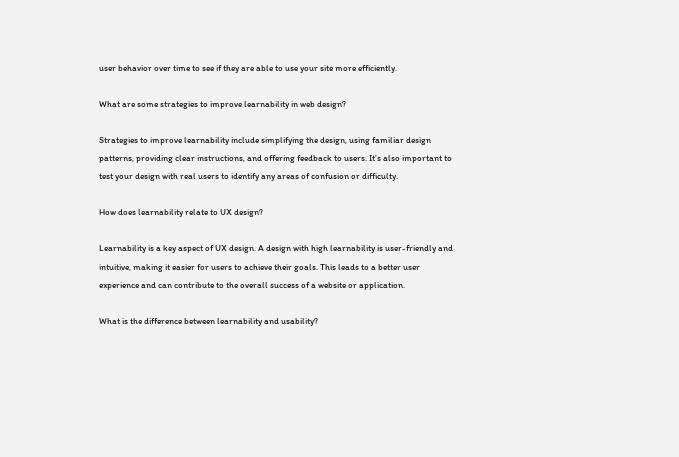user behavior over time to see if they are able to use your site more efficiently.

What are some strategies to improve learnability in web design?

Strategies to improve learnability include simplifying the design, using familiar design patterns, providing clear instructions, and offering feedback to users. It’s also important to test your design with real users to identify any areas of confusion or difficulty.

How does learnability relate to UX design?

Learnability is a key aspect of UX design. A design with high learnability is user-friendly and intuitive, making it easier for users to achieve their goals. This leads to a better user experience and can contribute to the overall success of a website or application.

What is the difference between learnability and usability?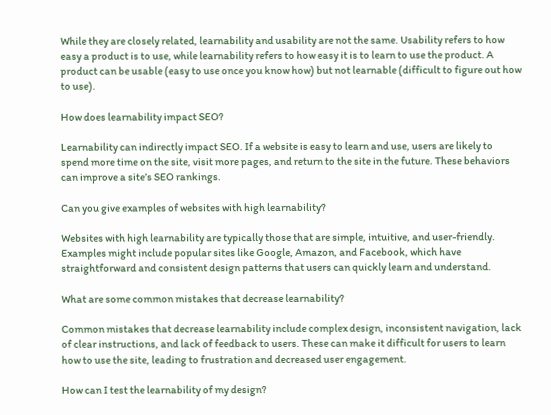While they are closely related, learnability and usability are not the same. Usability refers to how easy a product is to use, while learnability refers to how easy it is to learn to use the product. A product can be usable (easy to use once you know how) but not learnable (difficult to figure out how to use).

How does learnability impact SEO?

Learnability can indirectly impact SEO. If a website is easy to learn and use, users are likely to spend more time on the site, visit more pages, and return to the site in the future. These behaviors can improve a site’s SEO rankings.

Can you give examples of websites with high learnability?

Websites with high learnability are typically those that are simple, intuitive, and user-friendly. Examples might include popular sites like Google, Amazon, and Facebook, which have straightforward and consistent design patterns that users can quickly learn and understand.

What are some common mistakes that decrease learnability?

Common mistakes that decrease learnability include complex design, inconsistent navigation, lack of clear instructions, and lack of feedback to users. These can make it difficult for users to learn how to use the site, leading to frustration and decreased user engagement.

How can I test the learnability of my design?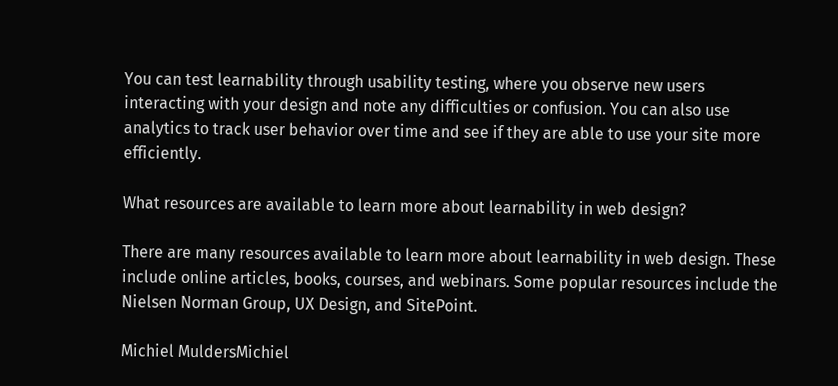You can test learnability through usability testing, where you observe new users interacting with your design and note any difficulties or confusion. You can also use analytics to track user behavior over time and see if they are able to use your site more efficiently.

What resources are available to learn more about learnability in web design?

There are many resources available to learn more about learnability in web design. These include online articles, books, courses, and webinars. Some popular resources include the Nielsen Norman Group, UX Design, and SitePoint.

Michiel MuldersMichiel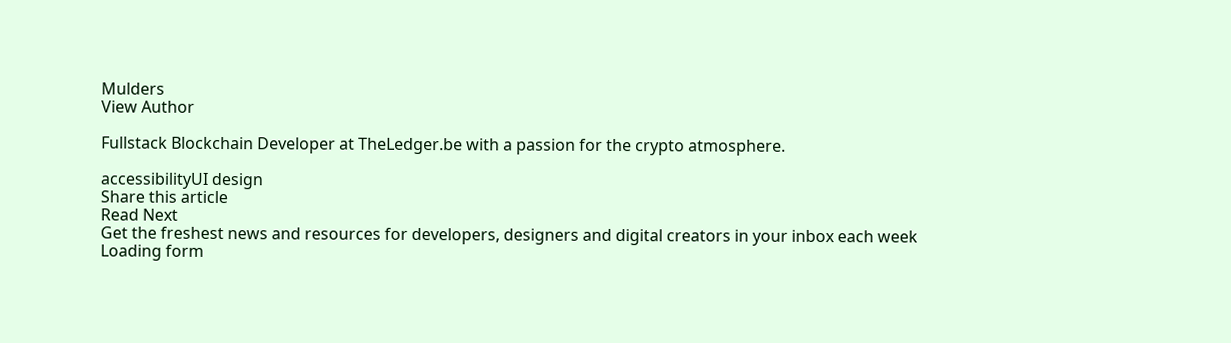Mulders
View Author

Fullstack Blockchain Developer at TheLedger.be with a passion for the crypto atmosphere.

accessibilityUI design
Share this article
Read Next
Get the freshest news and resources for developers, designers and digital creators in your inbox each week
Loading form